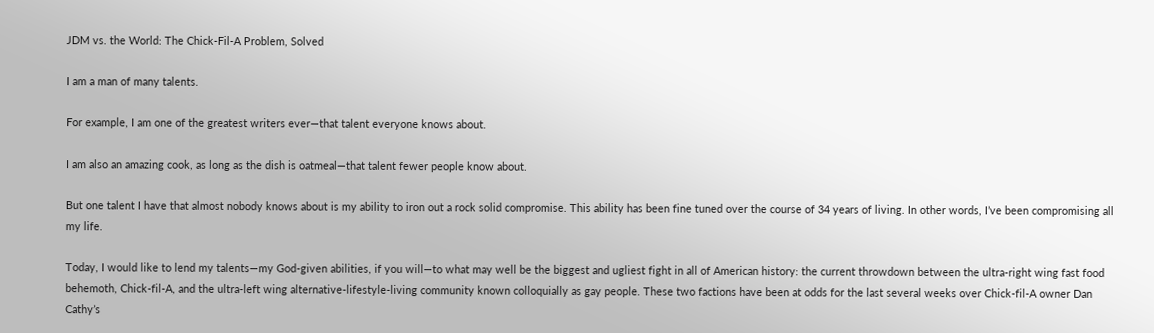JDM vs. the World: The Chick-Fil-A Problem, Solved

I am a man of many talents.

For example, I am one of the greatest writers ever—that talent everyone knows about.

I am also an amazing cook, as long as the dish is oatmeal—that talent fewer people know about.

But one talent I have that almost nobody knows about is my ability to iron out a rock solid compromise. This ability has been fine tuned over the course of 34 years of living. In other words, I’ve been compromising all my life.

Today, I would like to lend my talents—my God-given abilities, if you will—to what may well be the biggest and ugliest fight in all of American history: the current throwdown between the ultra-right wing fast food behemoth, Chick-fil-A, and the ultra-left wing alternative-lifestyle-living community known colloquially as gay people. These two factions have been at odds for the last several weeks over Chick-fil-A owner Dan Cathy’s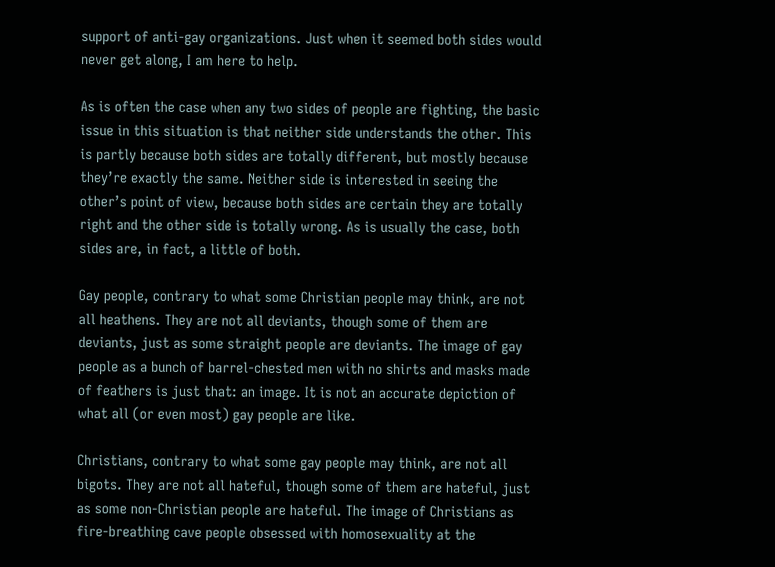support of anti-gay organizations. Just when it seemed both sides would never get along, I am here to help.

As is often the case when any two sides of people are fighting, the basic issue in this situation is that neither side understands the other. This is partly because both sides are totally different, but mostly because they’re exactly the same. Neither side is interested in seeing the other’s point of view, because both sides are certain they are totally right and the other side is totally wrong. As is usually the case, both sides are, in fact, a little of both.

Gay people, contrary to what some Christian people may think, are not all heathens. They are not all deviants, though some of them are deviants, just as some straight people are deviants. The image of gay people as a bunch of barrel-chested men with no shirts and masks made of feathers is just that: an image. It is not an accurate depiction of what all (or even most) gay people are like.

Christians, contrary to what some gay people may think, are not all bigots. They are not all hateful, though some of them are hateful, just as some non-Christian people are hateful. The image of Christians as fire-breathing cave people obsessed with homosexuality at the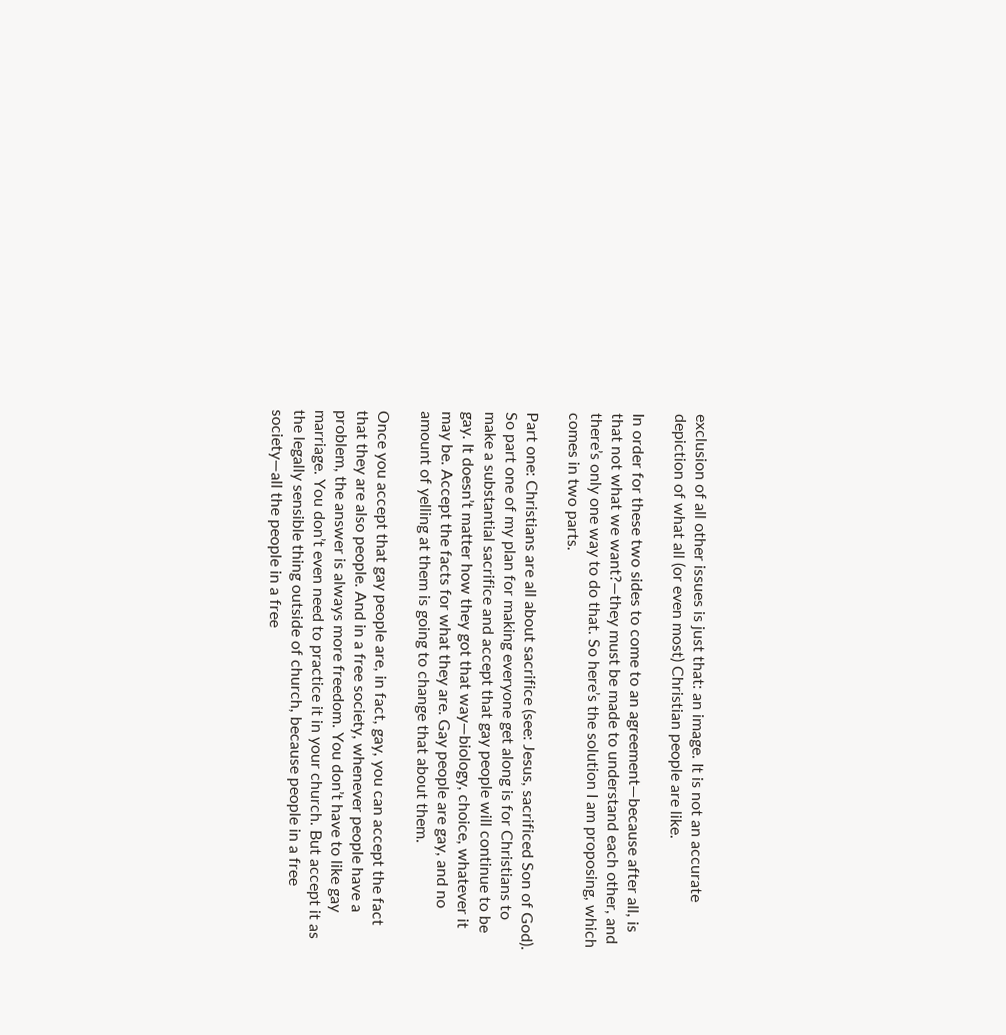exclusion of all other issues is just that: an image. It is not an accurate depiction of what all (or even most) Christian people are like.

In order for these two sides to come to an agreement—because after all, is that not what we want?—they must be made to understand each other, and there’s only one way to do that. So here’s the solution I am proposing, which comes in two parts.

Part one: Christians are all about sacrifice (see: Jesus, sacrificed Son of God). So part one of my plan for making everyone get along is for Christians to make a substantial sacrifice and accept that gay people will continue to be gay. It doesn’t matter how they got that way—biology, choice, whatever it may be. Accept the facts for what they are. Gay people are gay, and no amount of yelling at them is going to change that about them.

Once you accept that gay people are, in fact, gay, you can accept the fact that they are also people. And in a free society, whenever people have a problem, the answer is always more freedom. You don’t have to like gay marriage. You don’t even need to practice it in your church. But accept it as the legally sensible thing outside of church, because people in a free society—all the people in a free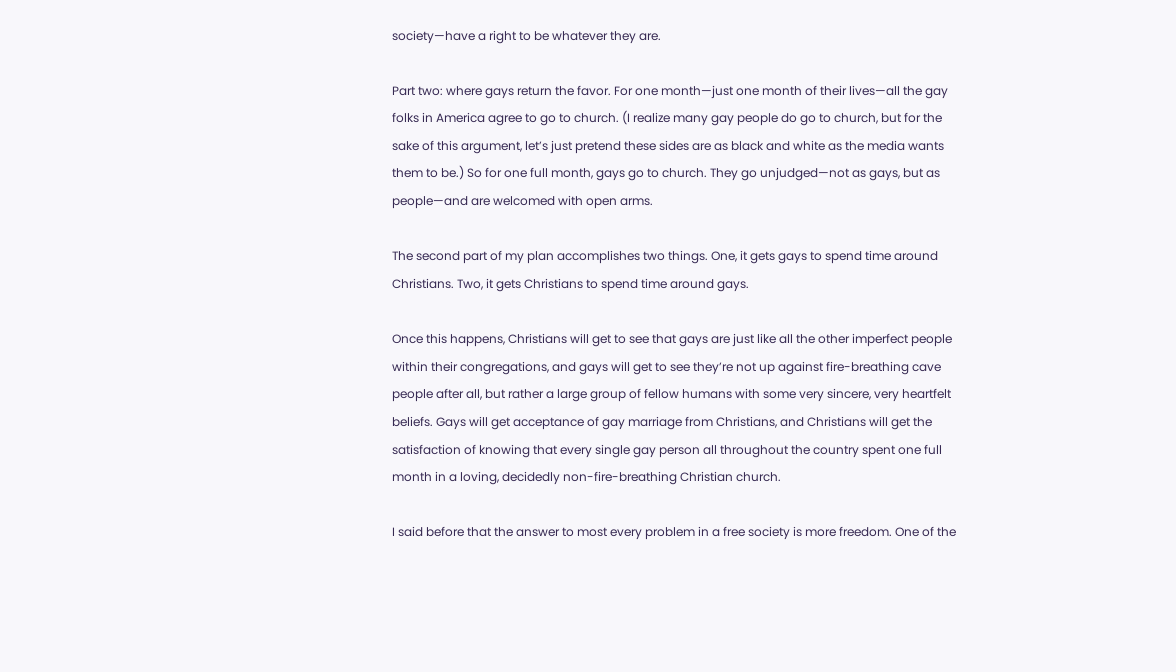society—have a right to be whatever they are.

Part two: where gays return the favor. For one month—just one month of their lives—all the gay folks in America agree to go to church. (I realize many gay people do go to church, but for the sake of this argument, let’s just pretend these sides are as black and white as the media wants them to be.) So for one full month, gays go to church. They go unjudged—not as gays, but as people—and are welcomed with open arms.

The second part of my plan accomplishes two things. One, it gets gays to spend time around Christians. Two, it gets Christians to spend time around gays.

Once this happens, Christians will get to see that gays are just like all the other imperfect people within their congregations, and gays will get to see they’re not up against fire-breathing cave people after all, but rather a large group of fellow humans with some very sincere, very heartfelt beliefs. Gays will get acceptance of gay marriage from Christians, and Christians will get the satisfaction of knowing that every single gay person all throughout the country spent one full month in a loving, decidedly non-fire-breathing Christian church.

I said before that the answer to most every problem in a free society is more freedom. One of the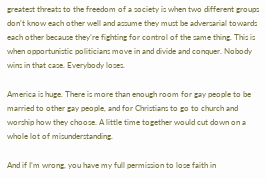greatest threats to the freedom of a society is when two different groups don’t know each other well and assume they must be adversarial towards each other because they’re fighting for control of the same thing. This is when opportunistic politicians move in and divide and conquer. Nobody wins in that case. Everybody loses.

America is huge. There is more than enough room for gay people to be married to other gay people, and for Christians to go to church and worship how they choose. A little time together would cut down on a whole lot of misunderstanding.

And if I’m wrong, you have my full permission to lose faith in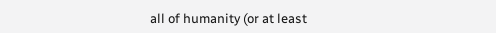all of humanity (or at least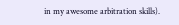in my awesome arbitration skills).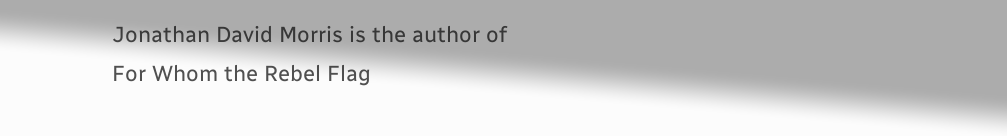Jonathan David Morris is the author of For Whom the Rebel Flag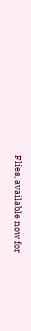Flies, available now for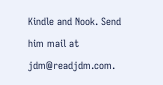Kindle and Nook. Send him mail at jdm@readjdm.com.